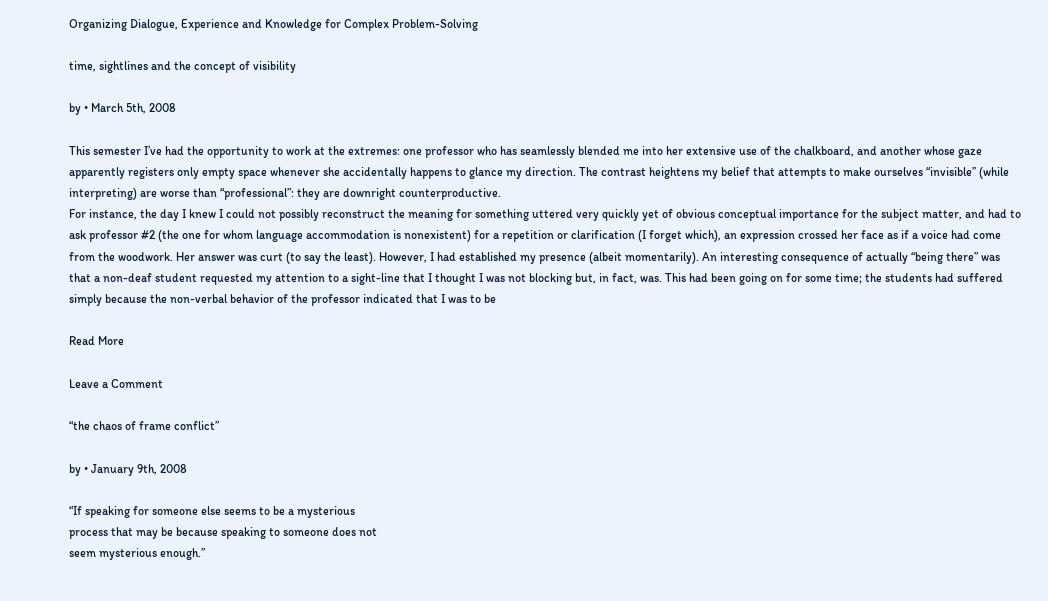Organizing Dialogue, Experience and Knowledge for Complex Problem-Solving

time, sightlines and the concept of visibility

by • March 5th, 2008

This semester I’ve had the opportunity to work at the extremes: one professor who has seamlessly blended me into her extensive use of the chalkboard, and another whose gaze apparently registers only empty space whenever she accidentally happens to glance my direction. The contrast heightens my belief that attempts to make ourselves “invisible” (while interpreting) are worse than “professional”: they are downright counterproductive.
For instance, the day I knew I could not possibly reconstruct the meaning for something uttered very quickly yet of obvious conceptual importance for the subject matter, and had to ask professor #2 (the one for whom language accommodation is nonexistent) for a repetition or clarification (I forget which), an expression crossed her face as if a voice had come from the woodwork. Her answer was curt (to say the least). However, I had established my presence (albeit momentarily). An interesting consequence of actually “being there” was that a non-deaf student requested my attention to a sight-line that I thought I was not blocking but, in fact, was. This had been going on for some time; the students had suffered simply because the non-verbal behavior of the professor indicated that I was to be

Read More

Leave a Comment

“the chaos of frame conflict”

by • January 9th, 2008

“If speaking for someone else seems to be a mysterious
process that may be because speaking to someone does not
seem mysterious enough.”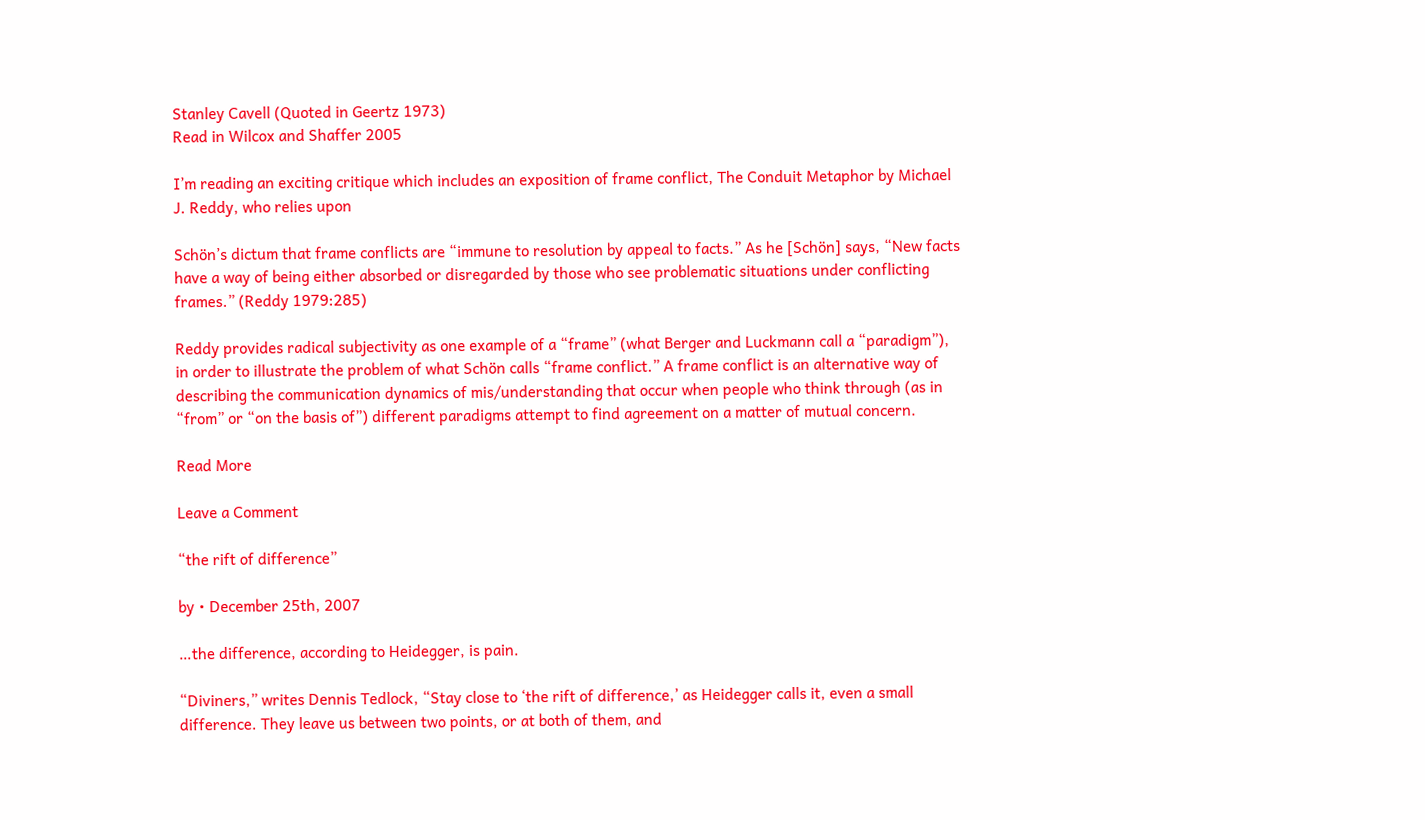Stanley Cavell (Quoted in Geertz 1973)
Read in Wilcox and Shaffer 2005

I’m reading an exciting critique which includes an exposition of frame conflict, The Conduit Metaphor by Michael J. Reddy, who relies upon

Schön’s dictum that frame conflicts are “immune to resolution by appeal to facts.” As he [Schön] says, “New facts have a way of being either absorbed or disregarded by those who see problematic situations under conflicting frames.” (Reddy 1979:285)

Reddy provides radical subjectivity as one example of a “frame” (what Berger and Luckmann call a “paradigm”), in order to illustrate the problem of what Schön calls “frame conflict.” A frame conflict is an alternative way of describing the communication dynamics of mis/understanding that occur when people who think through (as in “from” or “on the basis of”) different paradigms attempt to find agreement on a matter of mutual concern.

Read More

Leave a Comment

“the rift of difference”

by • December 25th, 2007

…the difference, according to Heidegger, is pain.

“Diviners,” writes Dennis Tedlock, “Stay close to ‘the rift of difference,’ as Heidegger calls it, even a small difference. They leave us between two points, or at both of them, and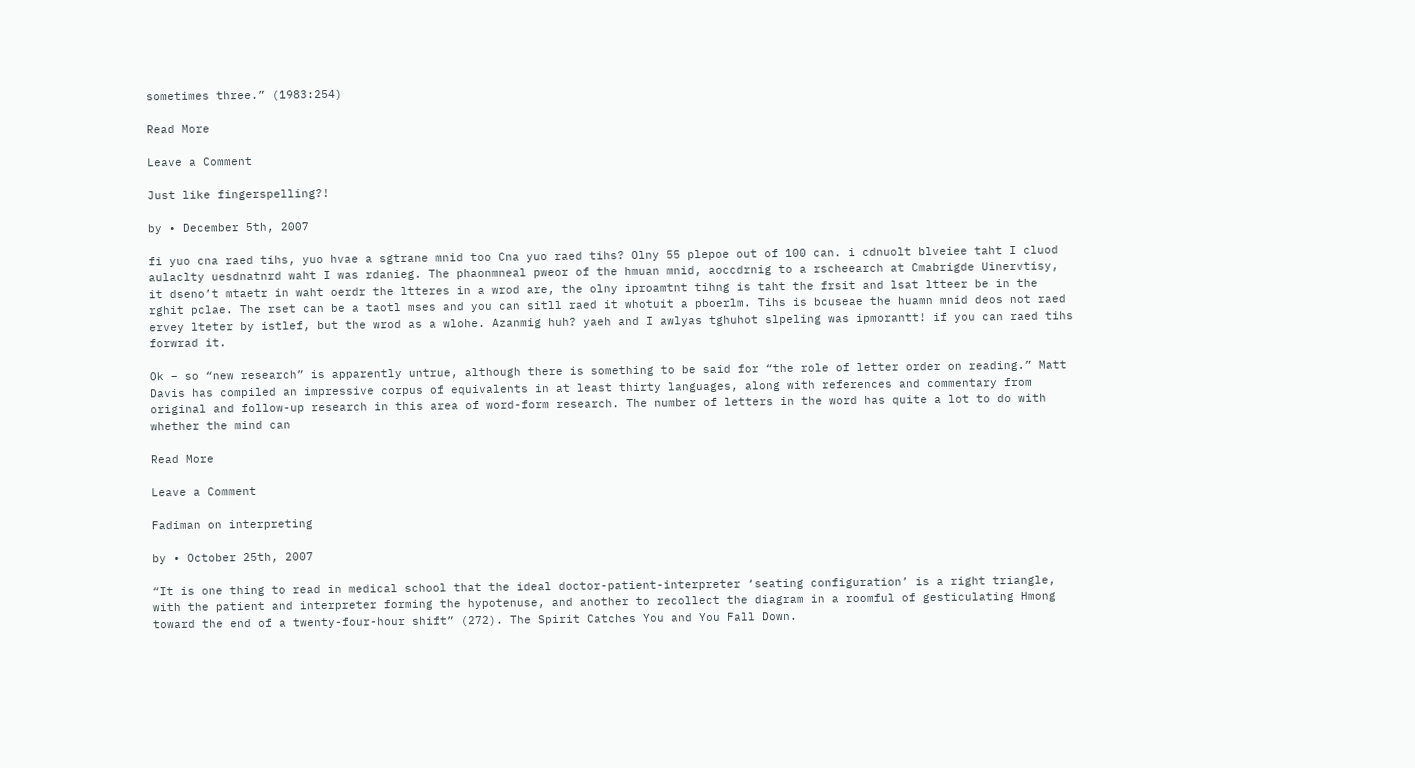sometimes three.” (1983:254)

Read More

Leave a Comment

Just like fingerspelling?!

by • December 5th, 2007

fi yuo cna raed tihs, yuo hvae a sgtrane mnid too Cna yuo raed tihs? Olny 55 plepoe out of 100 can. i cdnuolt blveiee taht I cluod aulaclty uesdnatnrd waht I was rdanieg. The phaonmneal pweor of the hmuan mnid, aoccdrnig to a rscheearch at Cmabrigde Uinervtisy, it dseno’t mtaetr in waht oerdr the ltteres in a wrod are, the olny iproamtnt tihng is taht the frsit and lsat ltteer be in the rghit pclae. The rset can be a taotl mses and you can sitll raed it whotuit a pboerlm. Tihs is bcuseae the huamn mnid deos not raed ervey lteter by istlef, but the wrod as a wlohe. Azanmig huh? yaeh and I awlyas tghuhot slpeling was ipmorantt! if you can raed tihs forwrad it.

Ok – so “new research” is apparently untrue, although there is something to be said for “the role of letter order on reading.” Matt Davis has compiled an impressive corpus of equivalents in at least thirty languages, along with references and commentary from original and follow-up research in this area of word-form research. The number of letters in the word has quite a lot to do with whether the mind can

Read More

Leave a Comment

Fadiman on interpreting

by • October 25th, 2007

“It is one thing to read in medical school that the ideal doctor-patient-interpreter ‘seating configuration’ is a right triangle, with the patient and interpreter forming the hypotenuse, and another to recollect the diagram in a roomful of gesticulating Hmong toward the end of a twenty-four-hour shift” (272). The Spirit Catches You and You Fall Down.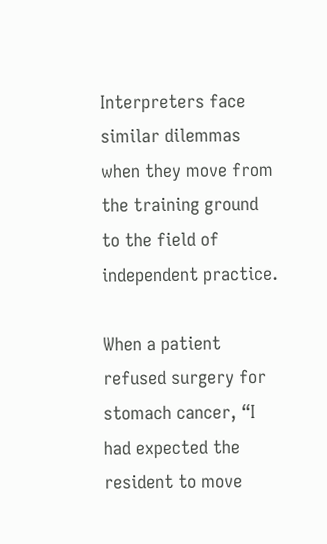Interpreters face similar dilemmas when they move from the training ground to the field of independent practice.

When a patient refused surgery for stomach cancer, “I had expected the resident to move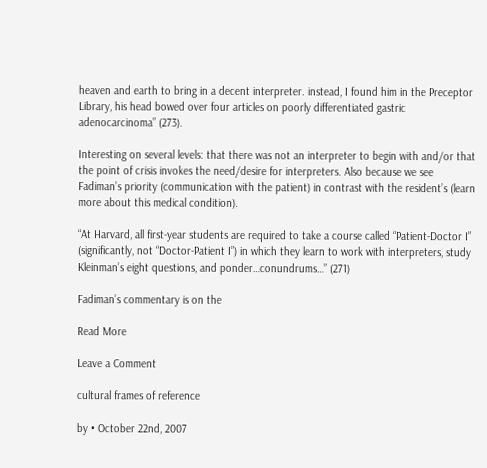heaven and earth to bring in a decent interpreter. instead, I found him in the Preceptor Library, his head bowed over four articles on poorly differentiated gastric adenocarcinoma” (273).

Interesting on several levels: that there was not an interpreter to begin with and/or that the point of crisis invokes the need/desire for interpreters. Also because we see Fadiman’s priority (communication with the patient) in contrast with the resident’s (learn more about this medical condition).

“At Harvard, all first-year students are required to take a course called “Patient-Doctor I” (significantly, not “Doctor-Patient I”) in which they learn to work with interpreters, study Kleinman’s eight questions, and ponder…conundrums…” (271)

Fadiman’s commentary is on the

Read More

Leave a Comment

cultural frames of reference

by • October 22nd, 2007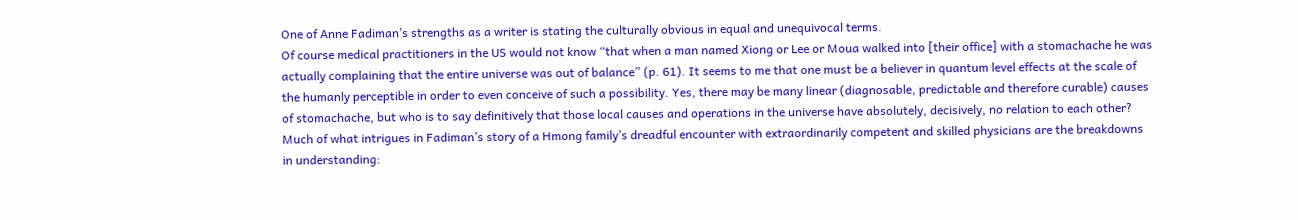One of Anne Fadiman’s strengths as a writer is stating the culturally obvious in equal and unequivocal terms.
Of course medical practitioners in the US would not know “that when a man named Xiong or Lee or Moua walked into [their office] with a stomachache he was actually complaining that the entire universe was out of balance” (p. 61). It seems to me that one must be a believer in quantum level effects at the scale of the humanly perceptible in order to even conceive of such a possibility. Yes, there may be many linear (diagnosable, predictable and therefore curable) causes of stomachache, but who is to say definitively that those local causes and operations in the universe have absolutely, decisively, no relation to each other?
Much of what intrigues in Fadiman’s story of a Hmong family’s dreadful encounter with extraordinarily competent and skilled physicians are the breakdowns in understanding: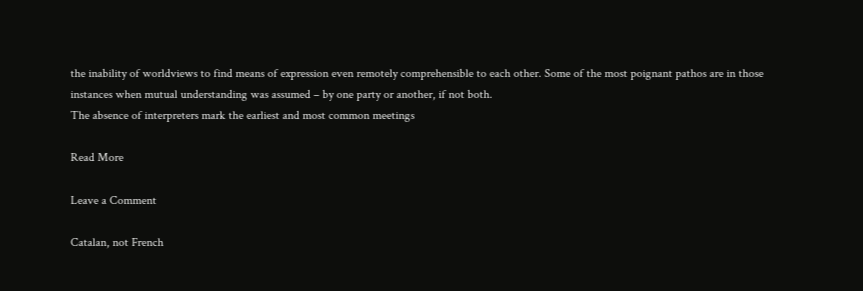the inability of worldviews to find means of expression even remotely comprehensible to each other. Some of the most poignant pathos are in those instances when mutual understanding was assumed – by one party or another, if not both.
The absence of interpreters mark the earliest and most common meetings

Read More

Leave a Comment

Catalan, not French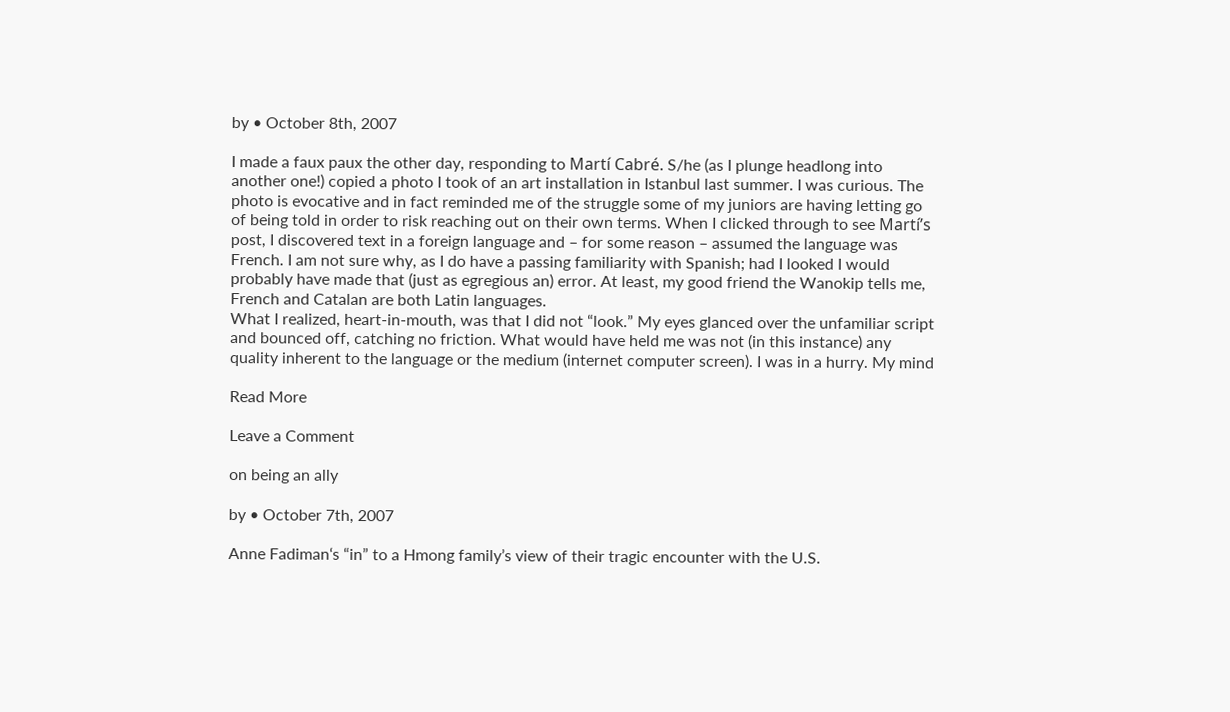by • October 8th, 2007

I made a faux paux the other day, responding to Martí Cabré. S/he (as I plunge headlong into another one!) copied a photo I took of an art installation in Istanbul last summer. I was curious. The photo is evocative and in fact reminded me of the struggle some of my juniors are having letting go of being told in order to risk reaching out on their own terms. When I clicked through to see Martí’s post, I discovered text in a foreign language and – for some reason – assumed the language was French. I am not sure why, as I do have a passing familiarity with Spanish; had I looked I would probably have made that (just as egregious an) error. At least, my good friend the Wanokip tells me, French and Catalan are both Latin languages.
What I realized, heart-in-mouth, was that I did not “look.” My eyes glanced over the unfamiliar script and bounced off, catching no friction. What would have held me was not (in this instance) any quality inherent to the language or the medium (internet computer screen). I was in a hurry. My mind

Read More

Leave a Comment

on being an ally

by • October 7th, 2007

Anne Fadiman‘s “in” to a Hmong family’s view of their tragic encounter with the U.S.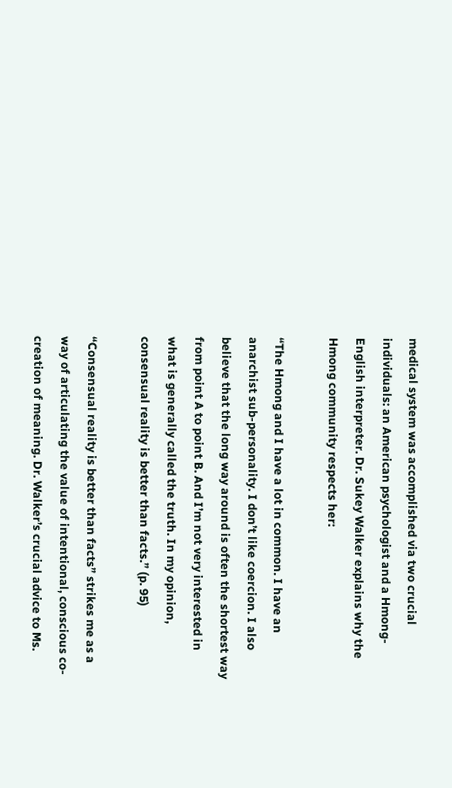medical system was accomplished via two crucial individuals: an American psychologist and a Hmong-English interpreter. Dr. Sukey Walker explains why the Hmong community respects her:

“The Hmong and I have a lot in common. I have an anarchist sub-personality. I don’t like coercion. I also believe that the long way around is often the shortest way from point A to point B. And I’m not very interested in what is generally called the truth. In my opinion, consensual reality is better than facts.” (p. 95)

“Consensual reality is better than facts” strikes me as a way of articulating the value of intentional, conscious co-creation of meaning. Dr. Walker’s crucial advice to Ms.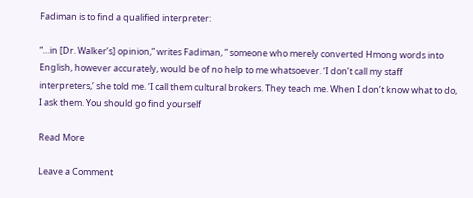Fadiman is to find a qualified interpreter:

“…in [Dr. Walker’s] opinion,” writes Fadiman, ” someone who merely converted Hmong words into English, however accurately, would be of no help to me whatsoever. ‘I don’t call my staff interpreters,’ she told me. ‘I call them cultural brokers. They teach me. When I don’t know what to do, I ask them. You should go find yourself

Read More

Leave a Comment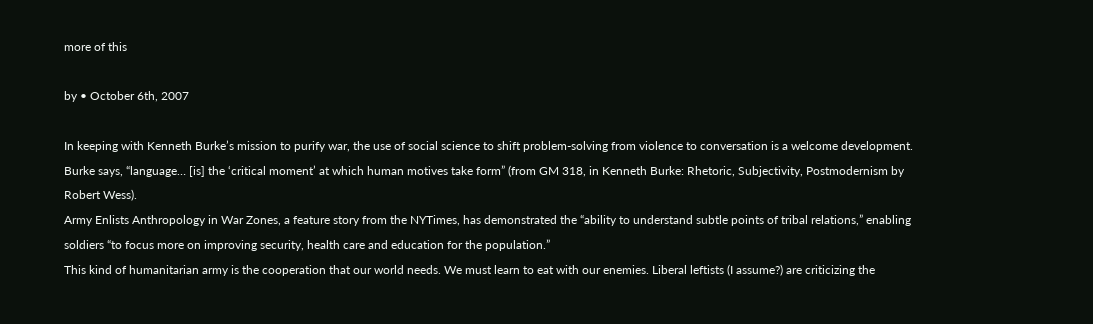more of this

by • October 6th, 2007

In keeping with Kenneth Burke’s mission to purify war, the use of social science to shift problem-solving from violence to conversation is a welcome development.
Burke says, “language… [is] the ‘critical moment’ at which human motives take form” (from GM 318, in Kenneth Burke: Rhetoric, Subjectivity, Postmodernism by Robert Wess).
Army Enlists Anthropology in War Zones, a feature story from the NYTimes, has demonstrated the “ability to understand subtle points of tribal relations,” enabling soldiers “to focus more on improving security, health care and education for the population.”
This kind of humanitarian army is the cooperation that our world needs. We must learn to eat with our enemies. Liberal leftists (I assume?) are criticizing the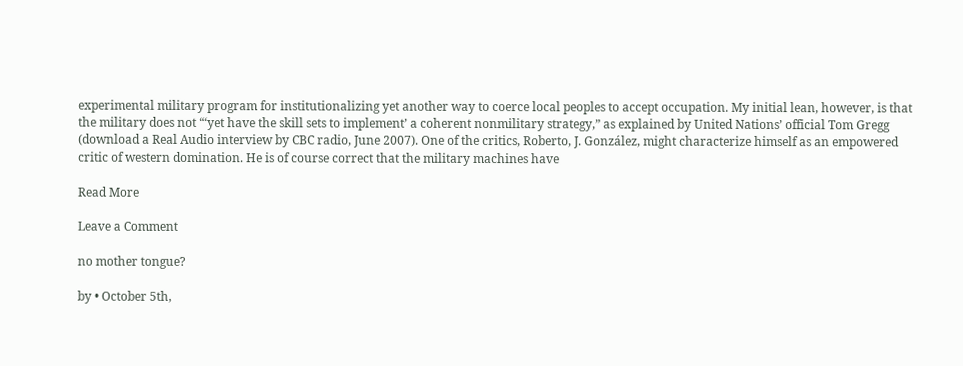experimental military program for institutionalizing yet another way to coerce local peoples to accept occupation. My initial lean, however, is that the military does not “‘yet have the skill sets to implement’ a coherent nonmilitary strategy,” as explained by United Nations’ official Tom Gregg (download a Real Audio interview by CBC radio, June 2007). One of the critics, Roberto, J. González, might characterize himself as an empowered critic of western domination. He is of course correct that the military machines have

Read More

Leave a Comment

no mother tongue?

by • October 5th,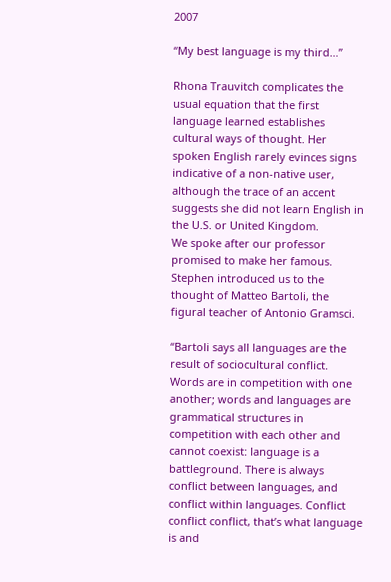2007

“My best language is my third…”

Rhona Trauvitch complicates the usual equation that the first language learned establishes cultural ways of thought. Her spoken English rarely evinces signs indicative of a non-native user, although the trace of an accent suggests she did not learn English in the U.S. or United Kingdom.
We spoke after our professor promised to make her famous. Stephen introduced us to the thought of Matteo Bartoli, the figural teacher of Antonio Gramsci.

“Bartoli says all languages are the result of sociocultural conflict. Words are in competition with one another; words and languages are grammatical structures in competition with each other and cannot coexist: language is a battleground. There is always conflict between languages, and conflict within languages. Conflict conflict conflict, that’s what language is and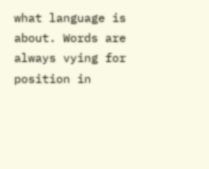what language is about. Words are always vying for position in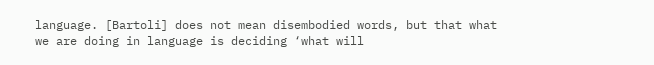language. [Bartoli] does not mean disembodied words, but that what we are doing in language is deciding ‘what will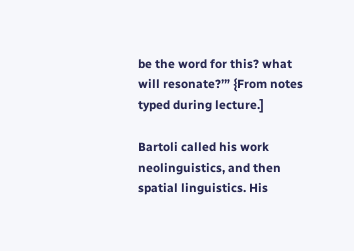be the word for this? what will resonate?’” {From notes typed during lecture.]

Bartoli called his work neolinguistics, and then spatial linguistics. His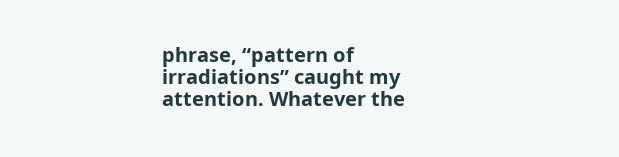phrase, “pattern of irradiations” caught my attention. Whatever the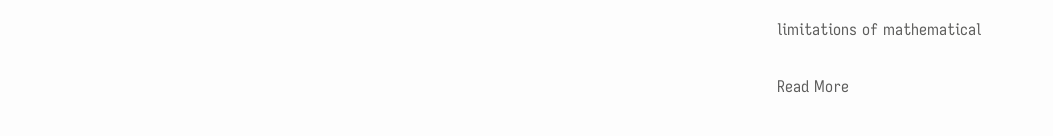limitations of mathematical

Read More